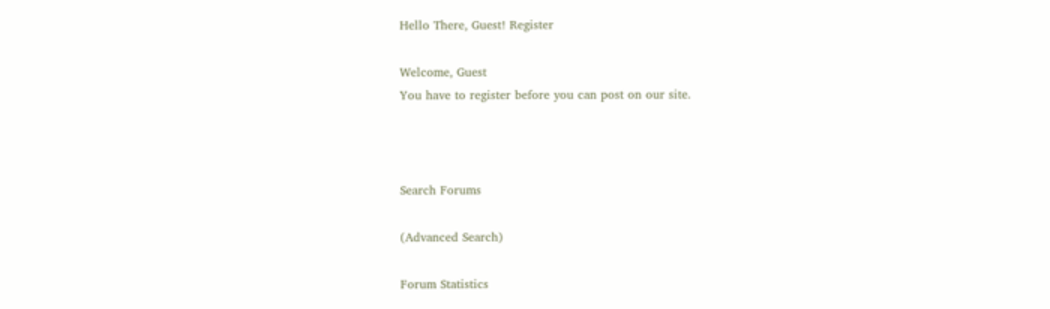Hello There, Guest! Register

Welcome, Guest
You have to register before you can post on our site.



Search Forums

(Advanced Search)

Forum Statistics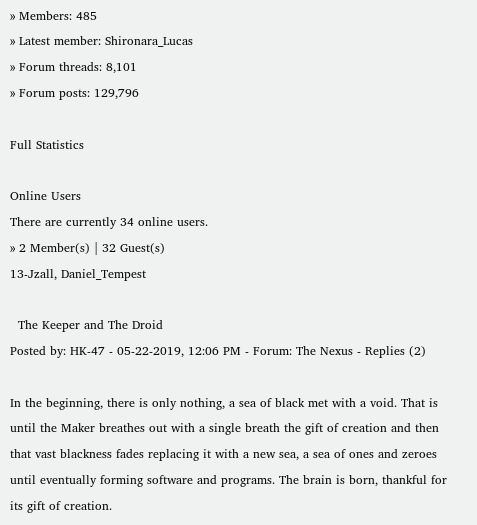» Members: 485
» Latest member: Shironara_Lucas
» Forum threads: 8,101
» Forum posts: 129,796

Full Statistics

Online Users
There are currently 34 online users.
» 2 Member(s) | 32 Guest(s)
13-Jzall, Daniel_Tempest

  The Keeper and The Droid
Posted by: HK-47 - 05-22-2019, 12:06 PM - Forum: The Nexus - Replies (2)

In the beginning, there is only nothing, a sea of black met with a void. That is until the Maker breathes out with a single breath the gift of creation and then that vast blackness fades replacing it with a new sea, a sea of ones and zeroes until eventually forming software and programs. The brain is born, thankful for its gift of creation.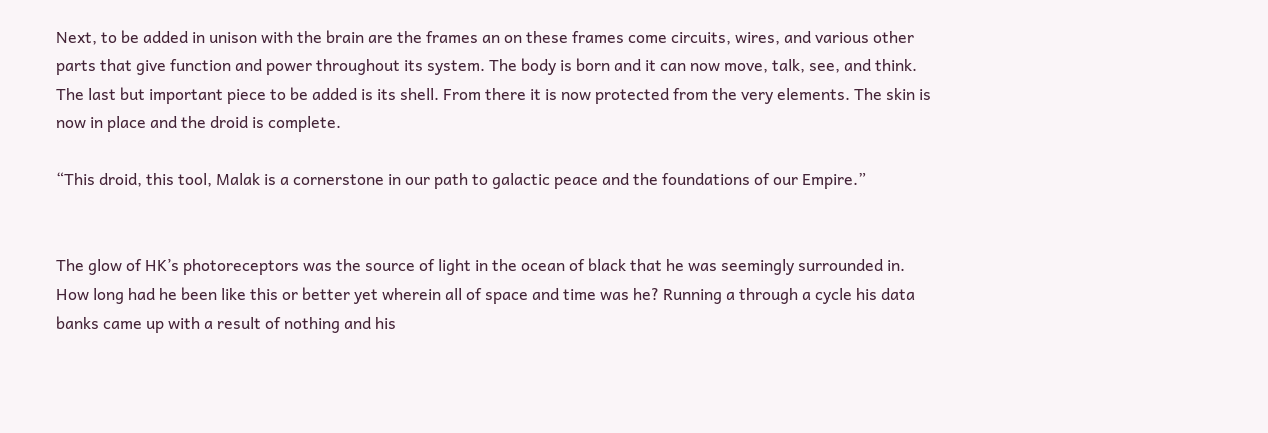Next, to be added in unison with the brain are the frames an on these frames come circuits, wires, and various other parts that give function and power throughout its system. The body is born and it can now move, talk, see, and think. The last but important piece to be added is its shell. From there it is now protected from the very elements. The skin is now in place and the droid is complete.

“This droid, this tool, Malak is a cornerstone in our path to galactic peace and the foundations of our Empire.”


The glow of HK’s photoreceptors was the source of light in the ocean of black that he was seemingly surrounded in. How long had he been like this or better yet wherein all of space and time was he? Running a through a cycle his data banks came up with a result of nothing and his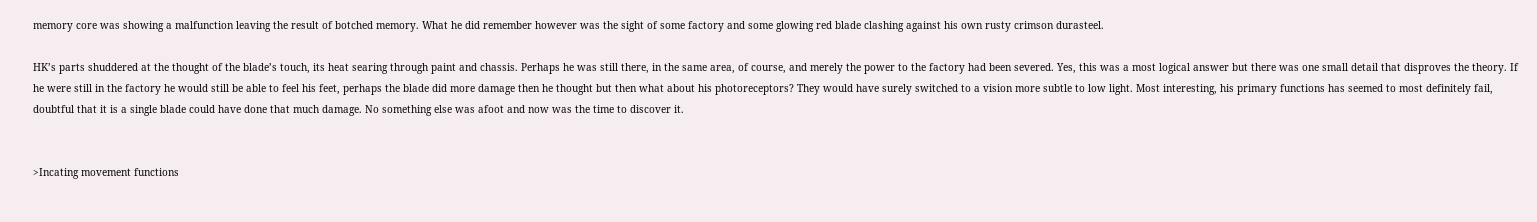memory core was showing a malfunction leaving the result of botched memory. What he did remember however was the sight of some factory and some glowing red blade clashing against his own rusty crimson durasteel.

HK’s parts shuddered at the thought of the blade’s touch, its heat searing through paint and chassis. Perhaps he was still there, in the same area, of course, and merely the power to the factory had been severed. Yes, this was a most logical answer but there was one small detail that disproves the theory. If he were still in the factory he would still be able to feel his feet, perhaps the blade did more damage then he thought but then what about his photoreceptors? They would have surely switched to a vision more subtle to low light. Most interesting, his primary functions has seemed to most definitely fail, doubtful that it is a single blade could have done that much damage. No something else was afoot and now was the time to discover it.


>Incating movement functions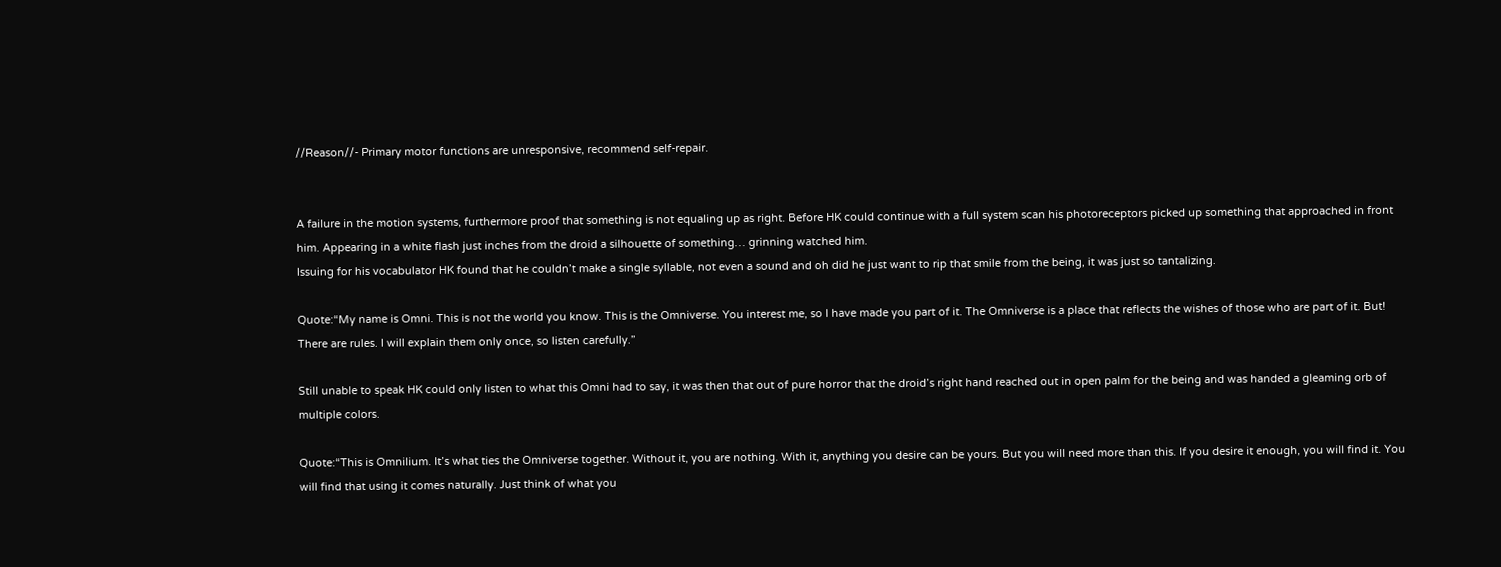//Reason//- Primary motor functions are unresponsive, recommend self-repair.


A failure in the motion systems, furthermore proof that something is not equaling up as right. Before HK could continue with a full system scan his photoreceptors picked up something that approached in front him. Appearing in a white flash just inches from the droid a silhouette of something… grinning watched him.
Issuing for his vocabulator HK found that he couldn’t make a single syllable, not even a sound and oh did he just want to rip that smile from the being, it was just so tantalizing.

Quote:“My name is Omni. This is not the world you know. This is the Omniverse. You interest me, so I have made you part of it. The Omniverse is a place that reflects the wishes of those who are part of it. But! There are rules. I will explain them only once, so listen carefully.”

Still unable to speak HK could only listen to what this Omni had to say, it was then that out of pure horror that the droid’s right hand reached out in open palm for the being and was handed a gleaming orb of multiple colors.

Quote:“This is Omnilium. It’s what ties the Omniverse together. Without it, you are nothing. With it, anything you desire can be yours. But you will need more than this. If you desire it enough, you will find it. You will find that using it comes naturally. Just think of what you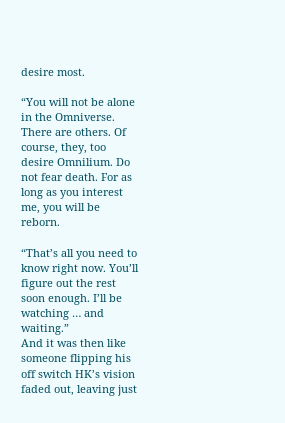desire most.

“You will not be alone in the Omniverse. There are others. Of course, they, too desire Omnilium. Do not fear death. For as long as you interest me, you will be reborn.

“That’s all you need to know right now. You’ll figure out the rest soon enough. I’ll be watching … and waiting.”
And it was then like someone flipping his off switch HK’s vision faded out, leaving just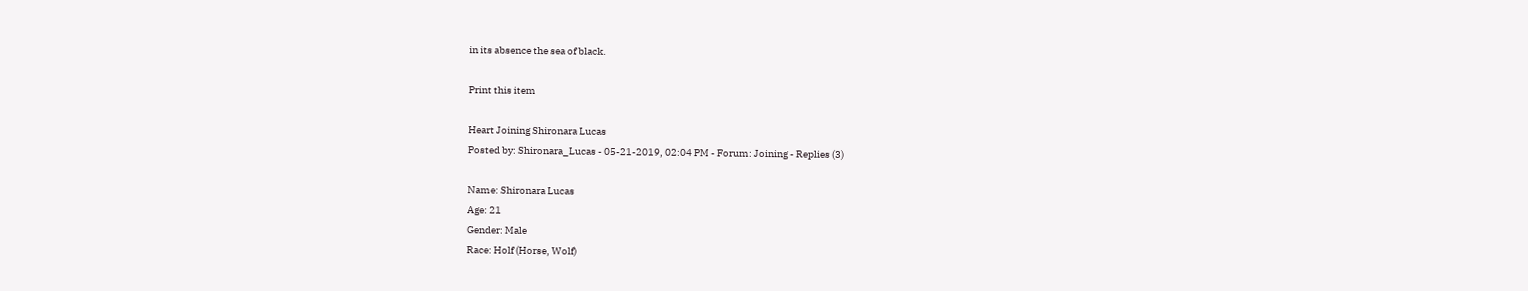in its absence the sea of black.

Print this item

Heart Joining Shironara Lucas
Posted by: Shironara_Lucas - 05-21-2019, 02:04 PM - Forum: Joining - Replies (3)

Name: Shironara Lucas
Age: 21
Gender: Male
Race: Holf (Horse, Wolf)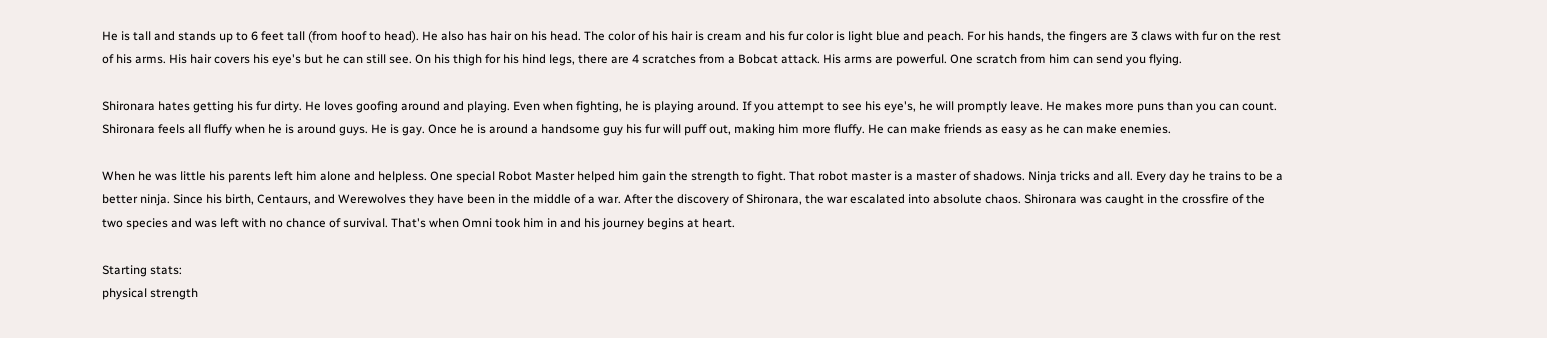He is tall and stands up to 6 feet tall (from hoof to head). He also has hair on his head. The color of his hair is cream and his fur color is light blue and peach. For his hands, the fingers are 3 claws with fur on the rest of his arms. His hair covers his eye's but he can still see. On his thigh for his hind legs, there are 4 scratches from a Bobcat attack. His arms are powerful. One scratch from him can send you flying.

Shironara hates getting his fur dirty. He loves goofing around and playing. Even when fighting, he is playing around. If you attempt to see his eye's, he will promptly leave. He makes more puns than you can count. Shironara feels all fluffy when he is around guys. He is gay. Once he is around a handsome guy his fur will puff out, making him more fluffy. He can make friends as easy as he can make enemies.

When he was little his parents left him alone and helpless. One special Robot Master helped him gain the strength to fight. That robot master is a master of shadows. Ninja tricks and all. Every day he trains to be a better ninja. Since his birth, Centaurs, and Werewolves they have been in the middle of a war. After the discovery of Shironara, the war escalated into absolute chaos. Shironara was caught in the crossfire of the two species and was left with no chance of survival. That's when Omni took him in and his journey begins at heart.

Starting stats:
physical strength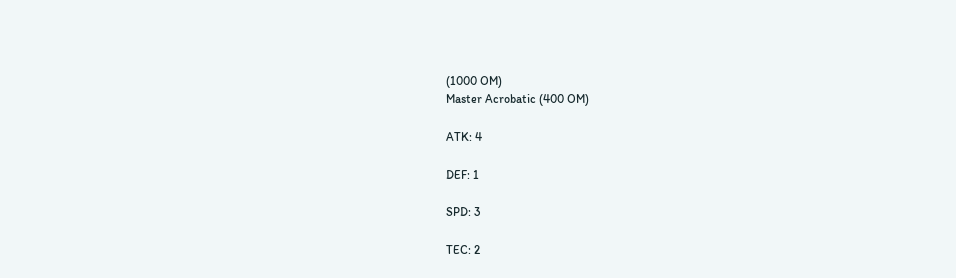(1000 OM)
Master Acrobatic (400 OM)

ATK: 4

DEF: 1

SPD: 3

TEC: 2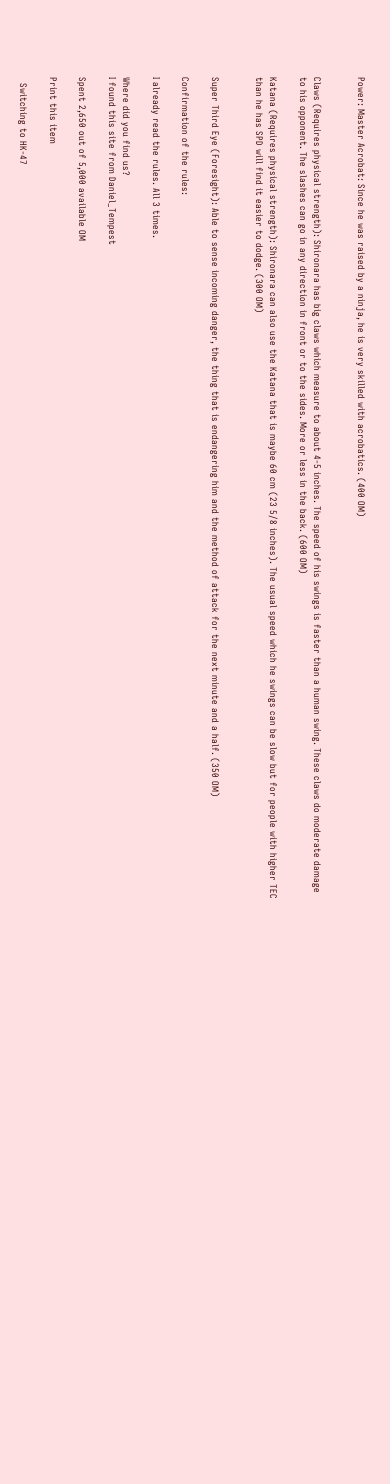Power: Master Acrobat: Since he was raised by a ninja, he is very skilled with acrobatics. (400 OM)


Claws (Requires physical strength): Shironara has big claws which measure to about 4-5 inches. The speed of his swings is faster than a human swing. These claws do moderate damage to his opponent. The slashes can go in any direction in front or to the sides. More or less in the back. (600 OM)

Katana (Requires physical strength): Shironara can also use the Katana that is maybe 60 cm (23 5/8 inches). The usual speed which he swings can be slow but for people with higher TEC than he has SPD will find it easier to dodge. (300 OM)


Super Third Eye (Foresight): Able to sense incoming danger, the thing that is endangering him and the method of attack for the next minute and a half. (350 OM)

Confirmation of the rules:

I already read the rules. All 3 times.

Where did you find us?
I found this site from Daniel_Tempest

Spent 2,650 out of 5,000 available OM

Print this item

  Switching to HK-47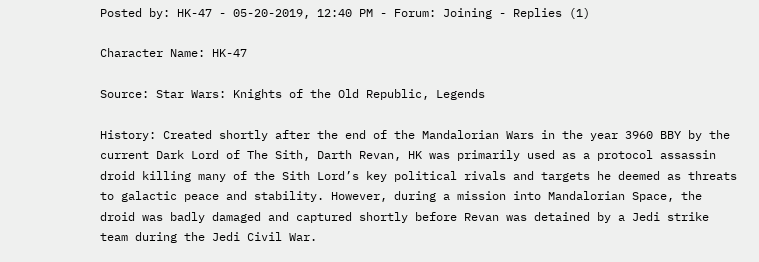Posted by: HK-47 - 05-20-2019, 12:40 PM - Forum: Joining - Replies (1)

Character Name: HK-47

Source: Star Wars: Knights of the Old Republic, Legends

History: Created shortly after the end of the Mandalorian Wars in the year 3960 BBY by the current Dark Lord of The Sith, Darth Revan, HK was primarily used as a protocol assassin droid killing many of the Sith Lord’s key political rivals and targets he deemed as threats to galactic peace and stability. However, during a mission into Mandalorian Space, the droid was badly damaged and captured shortly before Revan was detained by a Jedi strike team during the Jedi Civil War.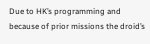Due to HK’s programming and because of prior missions the droid’s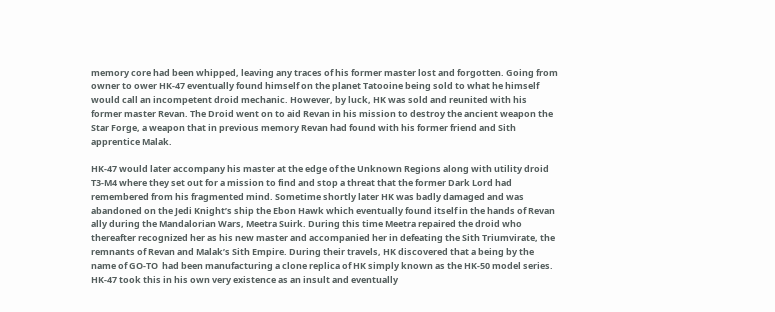memory core had been whipped, leaving any traces of his former master lost and forgotten. Going from owner to ower HK-47 eventually found himself on the planet Tatooine being sold to what he himself would call an incompetent droid mechanic. However, by luck, HK was sold and reunited with his former master Revan. The Droid went on to aid Revan in his mission to destroy the ancient weapon the Star Forge, a weapon that in previous memory Revan had found with his former friend and Sith apprentice Malak.

HK-47 would later accompany his master at the edge of the Unknown Regions along with utility droid T3-M4 where they set out for a mission to find and stop a threat that the former Dark Lord had remembered from his fragmented mind. Sometime shortly later HK was badly damaged and was abandoned on the Jedi Knight’s ship the Ebon Hawk which eventually found itself in the hands of Revan ally during the Mandalorian Wars, Meetra Suirk. During this time Meetra repaired the droid who thereafter recognized her as his new master and accompanied her in defeating the Sith Triumvirate, the remnants of Revan and Malak’s Sith Empire. During their travels, HK discovered that a being by the name of GO-TO  had been manufacturing a clone replica of HK simply known as the HK-50 model series. HK-47 took this in his own very existence as an insult and eventually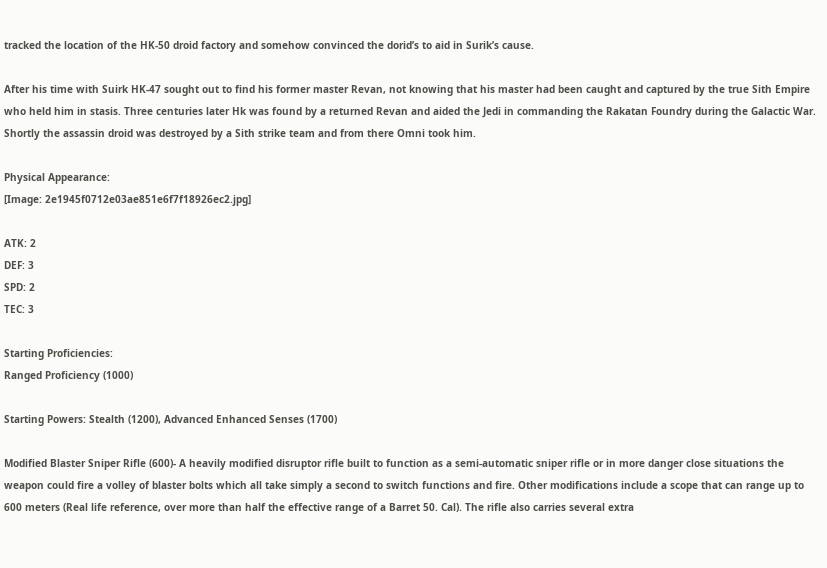tracked the location of the HK-50 droid factory and somehow convinced the dorid’s to aid in Surik’s cause.

After his time with Suirk HK-47 sought out to find his former master Revan, not knowing that his master had been caught and captured by the true Sith Empire who held him in stasis. Three centuries later Hk was found by a returned Revan and aided the Jedi in commanding the Rakatan Foundry during the Galactic War. Shortly the assassin droid was destroyed by a Sith strike team and from there Omni took him.

Physical Appearance:
[Image: 2e1945f0712e03ae851e6f7f18926ec2.jpg]

ATK: 2
DEF: 3
SPD: 2
TEC: 3

Starting Proficiencies:
Ranged Proficiency (1000)

Starting Powers: Stealth (1200), Advanced Enhanced Senses (1700)

Modified Blaster Sniper Rifle (600)- A heavily modified disruptor rifle built to function as a semi-automatic sniper rifle or in more danger close situations the weapon could fire a volley of blaster bolts which all take simply a second to switch functions and fire. Other modifications include a scope that can range up to 600 meters (Real life reference, over more than half the effective range of a Barret 50. Cal). The rifle also carries several extra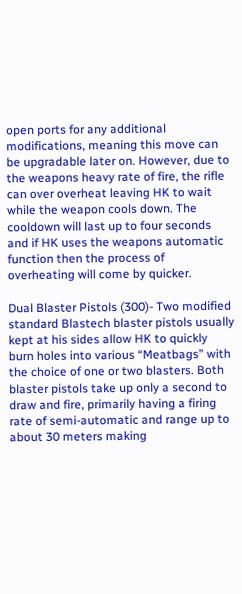open ports for any additional modifications, meaning this move can be upgradable later on. However, due to the weapons heavy rate of fire, the rifle can over overheat leaving HK to wait while the weapon cools down. The cooldown will last up to four seconds and if HK uses the weapons automatic function then the process of overheating will come by quicker.

Dual Blaster Pistols (300)- Two modified standard Blastech blaster pistols usually kept at his sides allow HK to quickly burn holes into various “Meatbags” with the choice of one or two blasters. Both blaster pistols take up only a second to draw and fire, primarily having a firing rate of semi-automatic and range up to about 30 meters making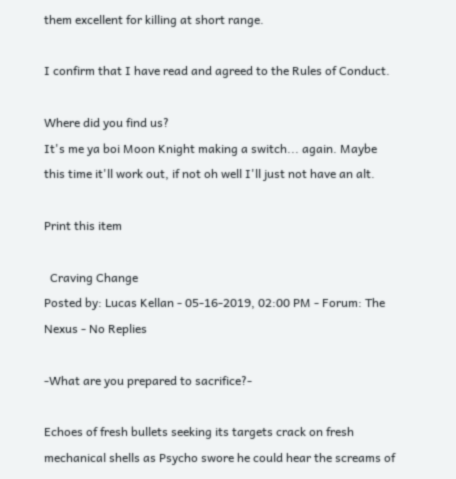them excellent for killing at short range.

I confirm that I have read and agreed to the Rules of Conduct.

Where did you find us?
It's me ya boi Moon Knight making a switch... again. Maybe this time it'll work out, if not oh well I'll just not have an alt.

Print this item

  Craving Change
Posted by: Lucas Kellan - 05-16-2019, 02:00 PM - Forum: The Nexus - No Replies

-What are you prepared to sacrifice?-

Echoes of fresh bullets seeking its targets crack on fresh mechanical shells as Psycho swore he could hear the screams of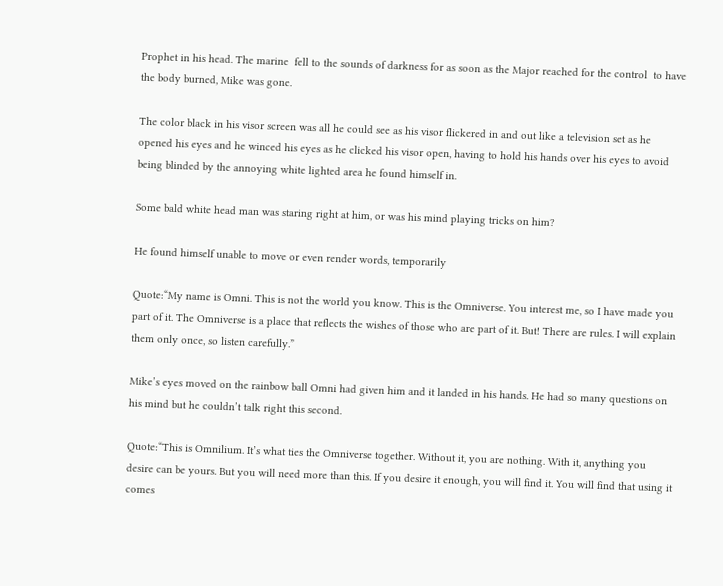Prophet in his head. The marine  fell to the sounds of darkness for as soon as the Major reached for the control  to have the body burned, Mike was gone.

The color black in his visor screen was all he could see as his visor flickered in and out like a television set as he opened his eyes and he winced his eyes as he clicked his visor open, having to hold his hands over his eyes to avoid being blinded by the annoying white lighted area he found himself in.

Some bald white head man was staring right at him, or was his mind playing tricks on him?

He found himself unable to move or even render words, temporarily

Quote:“My name is Omni. This is not the world you know. This is the Omniverse. You interest me, so I have made you part of it. The Omniverse is a place that reflects the wishes of those who are part of it. But! There are rules. I will explain them only once, so listen carefully.”

Mike’s eyes moved on the rainbow ball Omni had given him and it landed in his hands. He had so many questions on his mind but he couldn’t talk right this second.

Quote:“This is Omnilium. It’s what ties the Omniverse together. Without it, you are nothing. With it, anything you desire can be yours. But you will need more than this. If you desire it enough, you will find it. You will find that using it comes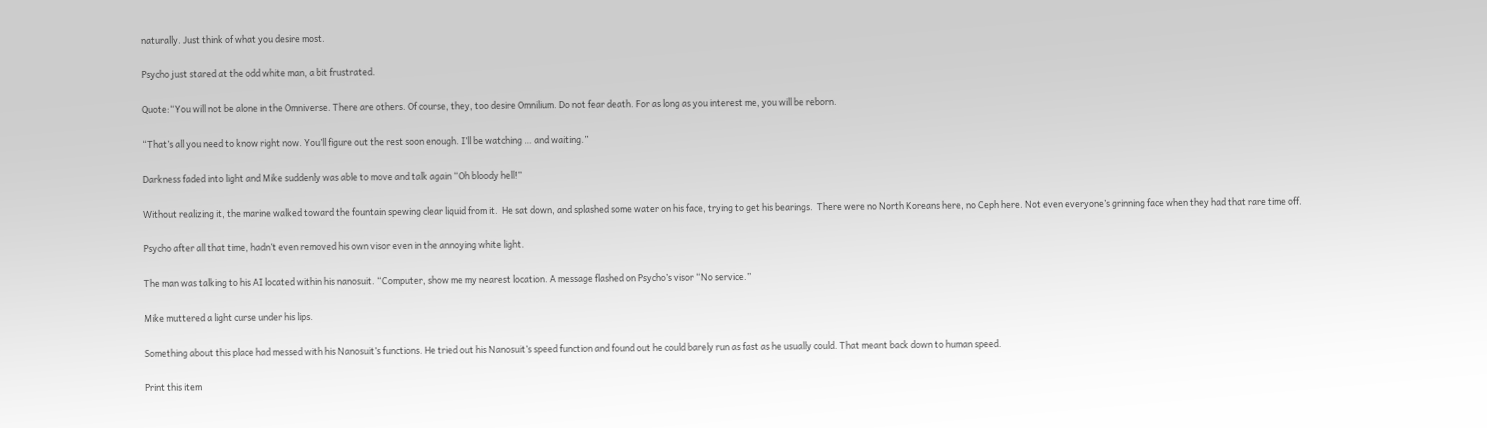naturally. Just think of what you desire most.

Psycho just stared at the odd white man, a bit frustrated.

Quote:“You will not be alone in the Omniverse. There are others. Of course, they, too desire Omnilium. Do not fear death. For as long as you interest me, you will be reborn.

“That’s all you need to know right now. You’ll figure out the rest soon enough. I’ll be watching … and waiting.”

Darkness faded into light and Mike suddenly was able to move and talk again “Oh bloody hell!”

Without realizing it, the marine walked toward the fountain spewing clear liquid from it.  He sat down, and splashed some water on his face, trying to get his bearings.  There were no North Koreans here, no Ceph here. Not even everyone’s grinning face when they had that rare time off.

Psycho after all that time, hadn’t even removed his own visor even in the annoying white light.

The man was talking to his AI located within his nanosuit. “Computer, show me my nearest location. A message flashed on Psycho’s visor “No service.”

Mike muttered a light curse under his lips.

Something about this place had messed with his Nanosuit’s functions. He tried out his Nanosuit’s speed function and found out he could barely run as fast as he usually could. That meant back down to human speed.

Print this item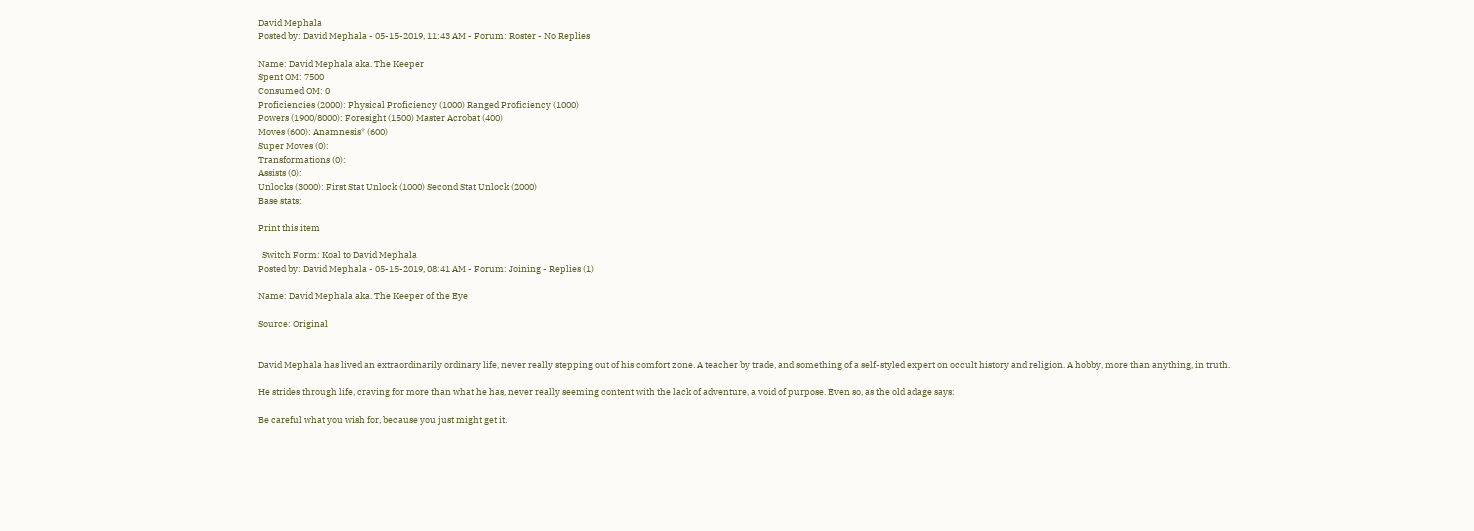David Mephala
Posted by: David Mephala - 05-15-2019, 11:43 AM - Forum: Roster - No Replies

Name: David Mephala aka. The Keeper
Spent OM: 7500
Consumed OM: 0
Proficiencies (2000): Physical Proficiency (1000) Ranged Proficiency (1000)
Powers (1900/8000): Foresight (1500) Master Acrobat (400)
Moves (600): Anamnesis* (600)
Super Moves (0):
Transformations (0):
Assists (0):
Unlocks (3000): First Stat Unlock (1000) Second Stat Unlock (2000)
Base stats:

Print this item

  Switch Form: Koal to David Mephala
Posted by: David Mephala - 05-15-2019, 08:41 AM - Forum: Joining - Replies (1)

Name: David Mephala aka. The Keeper of the Eye

Source: Original


David Mephala has lived an extraordinarily ordinary life, never really stepping out of his comfort zone. A teacher by trade, and something of a self-styled expert on occult history and religion. A hobby, more than anything, in truth.

He strides through life, craving for more than what he has, never really seeming content with the lack of adventure, a void of purpose. Even so, as the old adage says:

Be careful what you wish for, because you just might get it.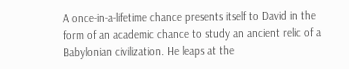A once-in-a-lifetime chance presents itself to David in the form of an academic chance to study an ancient relic of a Babylonian civilization. He leaps at the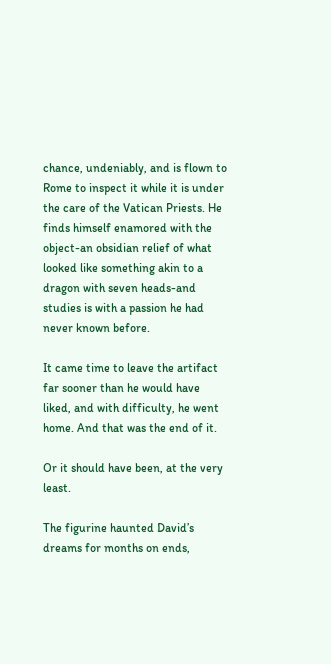chance, undeniably, and is flown to Rome to inspect it while it is under the care of the Vatican Priests. He finds himself enamored with the object-an obsidian relief of what looked like something akin to a dragon with seven heads-and studies is with a passion he had never known before.

It came time to leave the artifact far sooner than he would have liked, and with difficulty, he went home. And that was the end of it.

Or it should have been, at the very least.

The figurine haunted David’s dreams for months on ends,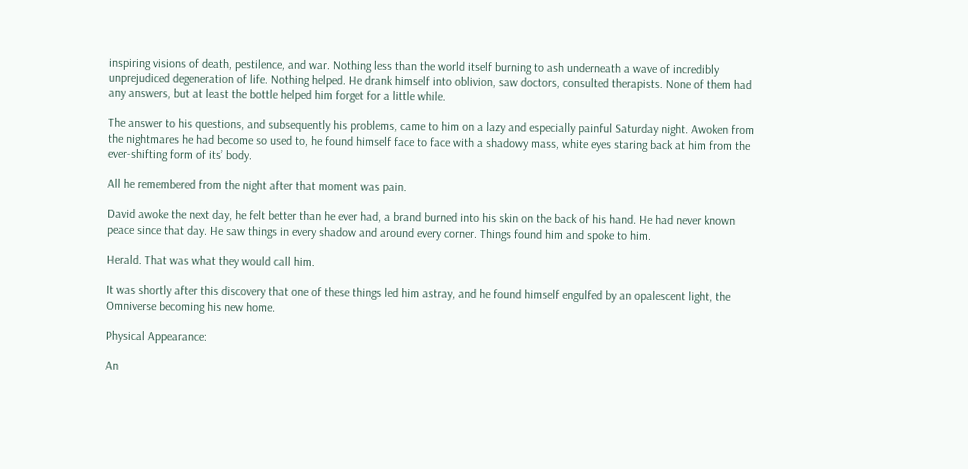inspiring visions of death, pestilence, and war. Nothing less than the world itself burning to ash underneath a wave of incredibly unprejudiced degeneration of life. Nothing helped. He drank himself into oblivion, saw doctors, consulted therapists. None of them had any answers, but at least the bottle helped him forget for a little while.

The answer to his questions, and subsequently his problems, came to him on a lazy and especially painful Saturday night. Awoken from the nightmares he had become so used to, he found himself face to face with a shadowy mass, white eyes staring back at him from the ever-shifting form of its’ body.

All he remembered from the night after that moment was pain.

David awoke the next day, he felt better than he ever had, a brand burned into his skin on the back of his hand. He had never known peace since that day. He saw things in every shadow and around every corner. Things found him and spoke to him.

Herald. That was what they would call him.

It was shortly after this discovery that one of these things led him astray, and he found himself engulfed by an opalescent light, the Omniverse becoming his new home.

Physical Appearance:

An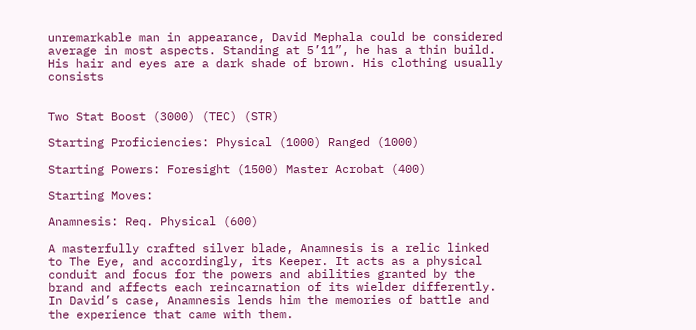unremarkable man in appearance, David Mephala could be considered average in most aspects. Standing at 5’11”, he has a thin build. His hair and eyes are a dark shade of brown. His clothing usually consists


Two Stat Boost (3000) (TEC) (STR)

Starting Proficiencies: Physical (1000) Ranged (1000)

Starting Powers: Foresight (1500) Master Acrobat (400)

Starting Moves:

Anamnesis: Req. Physical (600)

A masterfully crafted silver blade, Anamnesis is a relic linked to The Eye, and accordingly, its Keeper. It acts as a physical conduit and focus for the powers and abilities granted by the brand and affects each reincarnation of its wielder differently. In David’s case, Anamnesis lends him the memories of battle and the experience that came with them.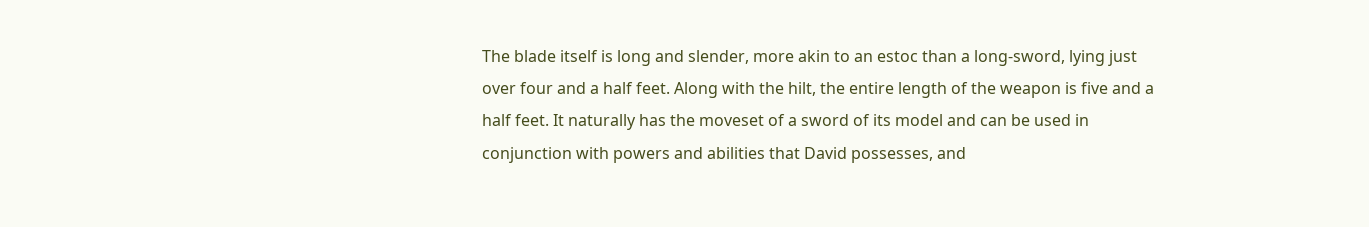The blade itself is long and slender, more akin to an estoc than a long-sword, lying just over four and a half feet. Along with the hilt, the entire length of the weapon is five and a half feet. It naturally has the moveset of a sword of its model and can be used in conjunction with powers and abilities that David possesses, and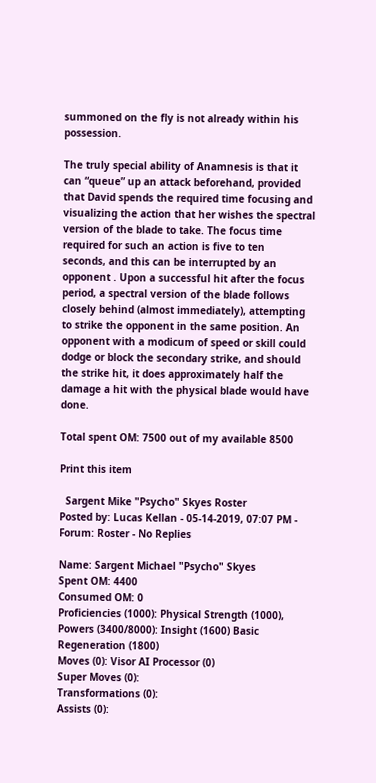summoned on the fly is not already within his possession.

The truly special ability of Anamnesis is that it can “queue” up an attack beforehand, provided that David spends the required time focusing and visualizing the action that her wishes the spectral version of the blade to take. The focus time required for such an action is five to ten
seconds, and this can be interrupted by an opponent . Upon a successful hit after the focus period, a spectral version of the blade follows closely behind (almost immediately), attempting to strike the opponent in the same position. An opponent with a modicum of speed or skill could dodge or block the secondary strike, and should the strike hit, it does approximately half the damage a hit with the physical blade would have done.

Total spent OM: 7500 out of my available 8500

Print this item

  Sargent Mike "Psycho" Skyes Roster
Posted by: Lucas Kellan - 05-14-2019, 07:07 PM - Forum: Roster - No Replies

Name: Sargent Michael "Psycho" Skyes
Spent OM: 4400
Consumed OM: 0
Proficiencies (1000): Physical Strength (1000),
Powers (3400/8000): Insight (1600) Basic Regeneration (1800)
Moves (0): Visor AI Processor (0)
Super Moves (0):
Transformations (0):
Assists (0):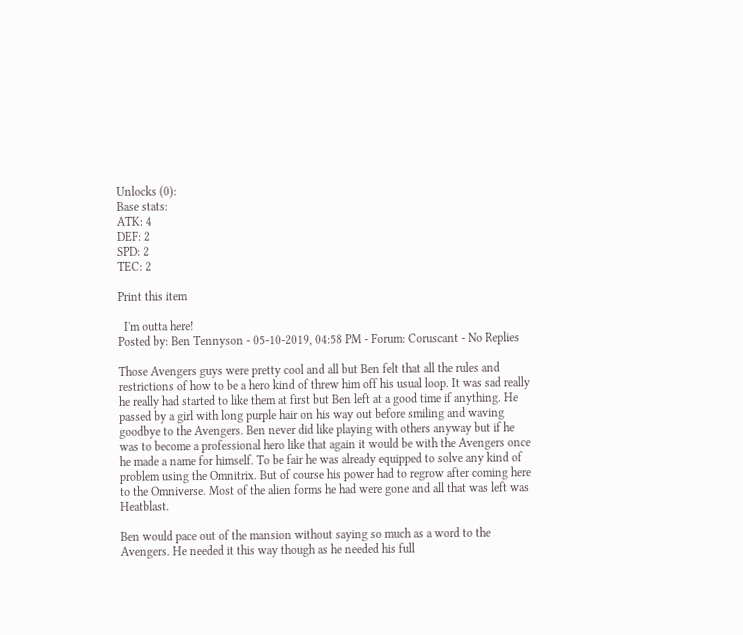Unlocks (0):
Base stats:
ATK: 4
DEF: 2
SPD: 2
TEC: 2

Print this item

  I'm outta here!
Posted by: Ben Tennyson - 05-10-2019, 04:58 PM - Forum: Coruscant - No Replies

Those Avengers guys were pretty cool and all but Ben felt that all the rules and restrictions of how to be a hero kind of threw him off his usual loop. It was sad really he really had started to like them at first but Ben left at a good time if anything. He passed by a girl with long purple hair on his way out before smiling and waving goodbye to the Avengers. Ben never did like playing with others anyway but if he was to become a professional hero like that again it would be with the Avengers once he made a name for himself. To be fair he was already equipped to solve any kind of problem using the Omnitrix. But of course his power had to regrow after coming here to the Omniverse. Most of the alien forms he had were gone and all that was left was Heatblast.

Ben would pace out of the mansion without saying so much as a word to the Avengers. He needed it this way though as he needed his full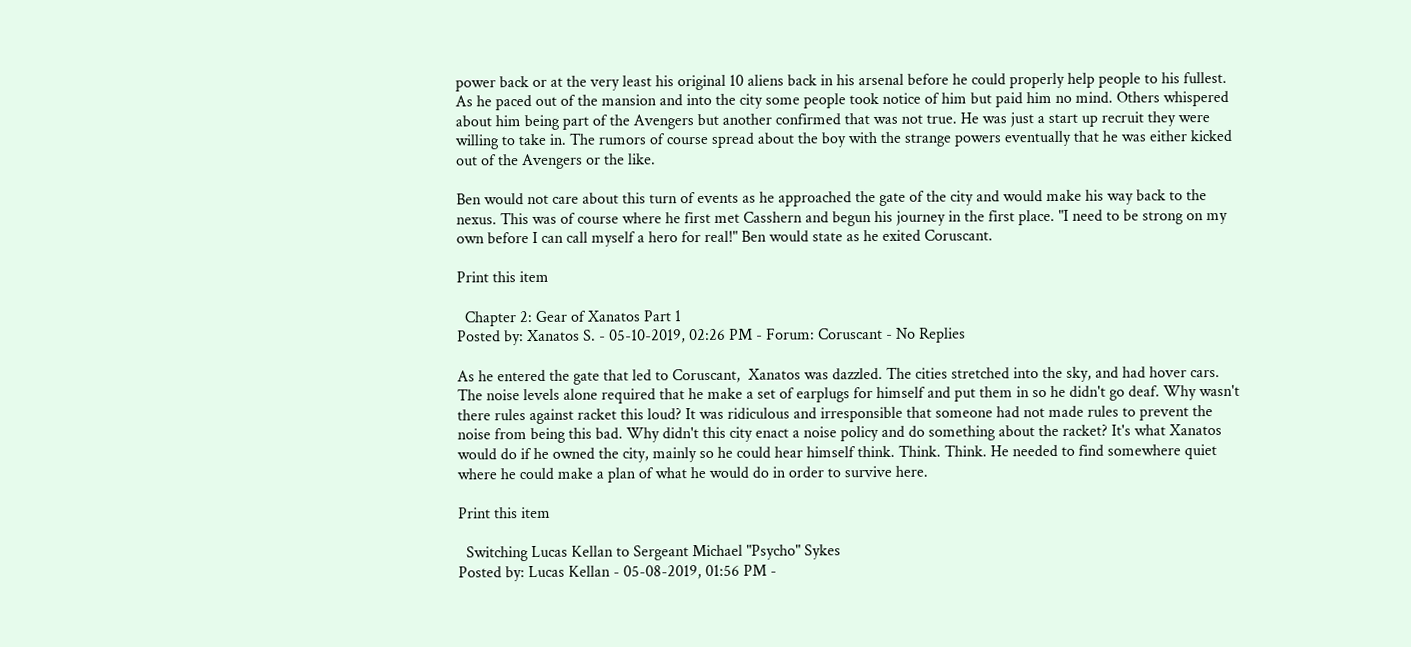power back or at the very least his original 10 aliens back in his arsenal before he could properly help people to his fullest. As he paced out of the mansion and into the city some people took notice of him but paid him no mind. Others whispered about him being part of the Avengers but another confirmed that was not true. He was just a start up recruit they were willing to take in. The rumors of course spread about the boy with the strange powers eventually that he was either kicked out of the Avengers or the like.

Ben would not care about this turn of events as he approached the gate of the city and would make his way back to the nexus. This was of course where he first met Casshern and begun his journey in the first place. "I need to be strong on my own before I can call myself a hero for real!" Ben would state as he exited Coruscant.

Print this item

  Chapter 2: Gear of Xanatos Part 1
Posted by: Xanatos S. - 05-10-2019, 02:26 PM - Forum: Coruscant - No Replies

As he entered the gate that led to Coruscant,  Xanatos was dazzled. The cities stretched into the sky, and had hover cars. The noise levels alone required that he make a set of earplugs for himself and put them in so he didn't go deaf. Why wasn't there rules against racket this loud? It was ridiculous and irresponsible that someone had not made rules to prevent the noise from being this bad. Why didn't this city enact a noise policy and do something about the racket? It's what Xanatos would do if he owned the city, mainly so he could hear himself think. Think. Think. He needed to find somewhere quiet where he could make a plan of what he would do in order to survive here.

Print this item

  Switching Lucas Kellan to Sergeant Michael "Psycho" Sykes
Posted by: Lucas Kellan - 05-08-2019, 01:56 PM -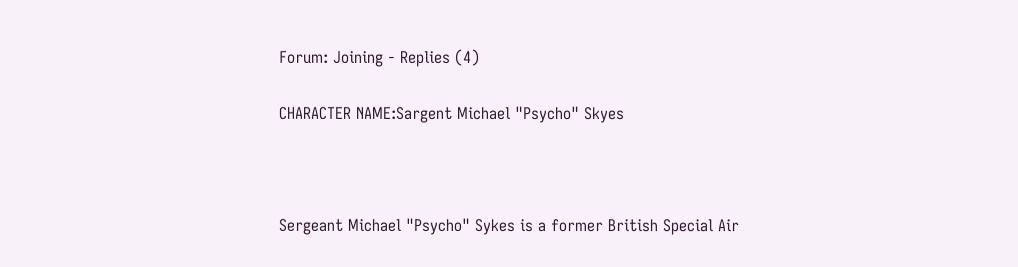Forum: Joining - Replies (4)

CHARACTER NAME:Sargent Michael "Psycho" Skyes



Sergeant Michael "Psycho" Sykes is a former British Special Air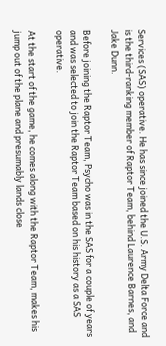Services (SAS) operative. He has since joined the U.S. Army Delta Force and is the third-ranking member of Raptor Team, behind Laurence Barnes, and Jake Dunn.

Before joining the Raptor Team, Psycho was in the SAS for a couple of years and was selected to join the Raptor Team based on his history as a SAS operative.

At the start of the game, he comes along with the Raptor Team, makes his jump out of the plane and presumably lands close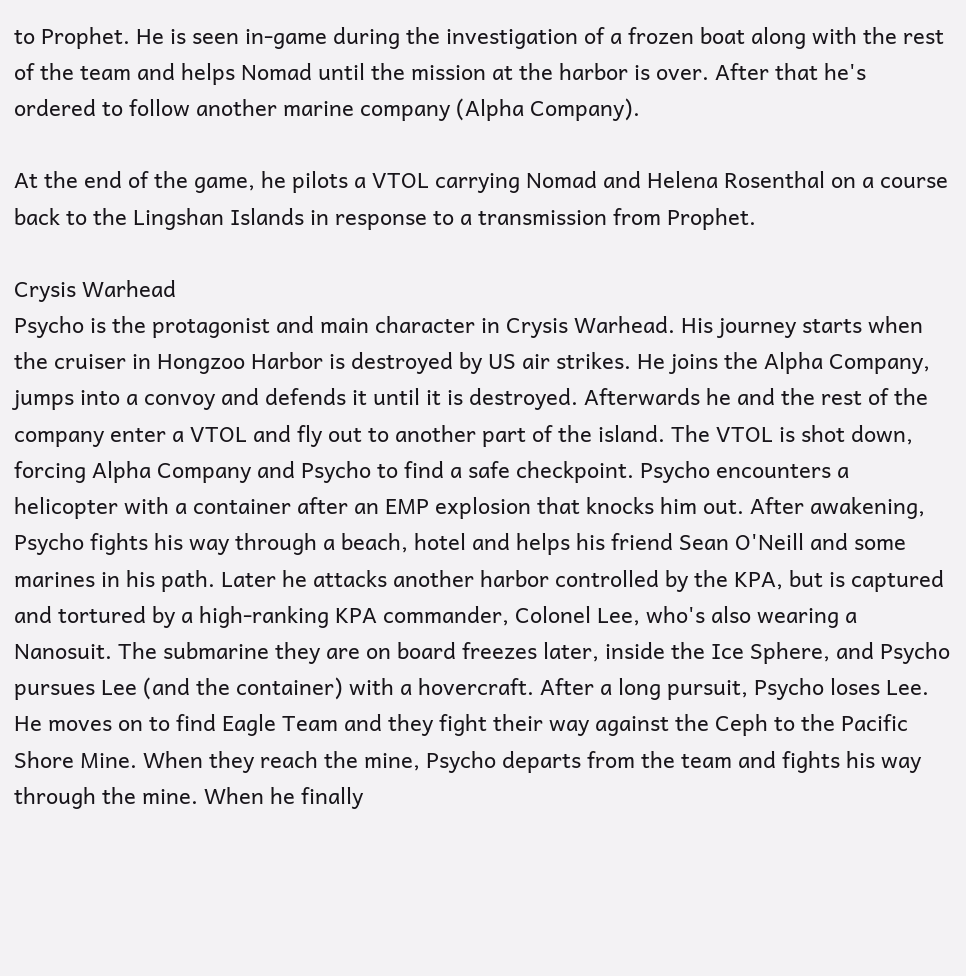to Prophet. He is seen in-game during the investigation of a frozen boat along with the rest of the team and helps Nomad until the mission at the harbor is over. After that he's ordered to follow another marine company (Alpha Company).

At the end of the game, he pilots a VTOL carrying Nomad and Helena Rosenthal on a course back to the Lingshan Islands in response to a transmission from Prophet.

Crysis Warhead
Psycho is the protagonist and main character in Crysis Warhead. His journey starts when the cruiser in Hongzoo Harbor is destroyed by US air strikes. He joins the Alpha Company, jumps into a convoy and defends it until it is destroyed. Afterwards he and the rest of the company enter a VTOL and fly out to another part of the island. The VTOL is shot down, forcing Alpha Company and Psycho to find a safe checkpoint. Psycho encounters a helicopter with a container after an EMP explosion that knocks him out. After awakening, Psycho fights his way through a beach, hotel and helps his friend Sean O'Neill and some marines in his path. Later he attacks another harbor controlled by the KPA, but is captured and tortured by a high-ranking KPA commander, Colonel Lee, who's also wearing a Nanosuit. The submarine they are on board freezes later, inside the Ice Sphere, and Psycho pursues Lee (and the container) with a hovercraft. After a long pursuit, Psycho loses Lee. He moves on to find Eagle Team and they fight their way against the Ceph to the Pacific Shore Mine. When they reach the mine, Psycho departs from the team and fights his way through the mine. When he finally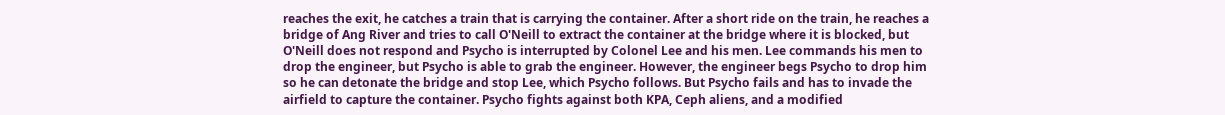reaches the exit, he catches a train that is carrying the container. After a short ride on the train, he reaches a bridge of Ang River and tries to call O'Neill to extract the container at the bridge where it is blocked, but O'Neill does not respond and Psycho is interrupted by Colonel Lee and his men. Lee commands his men to drop the engineer, but Psycho is able to grab the engineer. However, the engineer begs Psycho to drop him so he can detonate the bridge and stop Lee, which Psycho follows. But Psycho fails and has to invade the airfield to capture the container. Psycho fights against both KPA, Ceph aliens, and a modified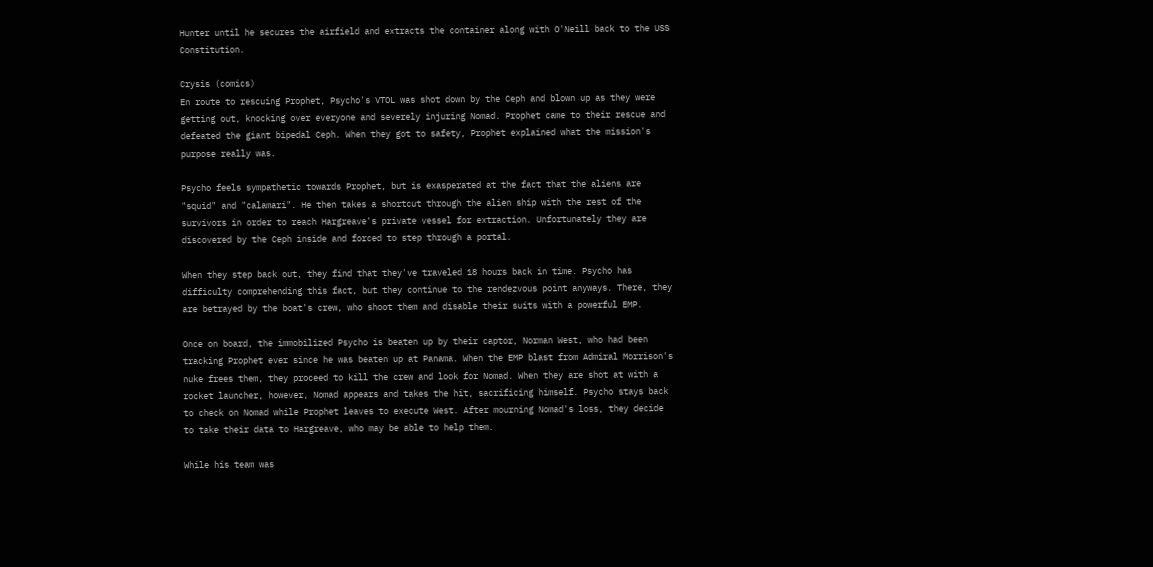Hunter until he secures the airfield and extracts the container along with O'Neill back to the USS Constitution.

Crysis (comics)
En route to rescuing Prophet, Psycho's VTOL was shot down by the Ceph and blown up as they were getting out, knocking over everyone and severely injuring Nomad. Prophet came to their rescue and defeated the giant bipedal Ceph. When they got to safety, Prophet explained what the mission's purpose really was.

Psycho feels sympathetic towards Prophet, but is exasperated at the fact that the aliens are "squid" and "calamari". He then takes a shortcut through the alien ship with the rest of the survivors in order to reach Hargreave's private vessel for extraction. Unfortunately they are discovered by the Ceph inside and forced to step through a portal.

When they step back out, they find that they've traveled 18 hours back in time. Psycho has difficulty comprehending this fact, but they continue to the rendezvous point anyways. There, they are betrayed by the boat's crew, who shoot them and disable their suits with a powerful EMP.

Once on board, the immobilized Psycho is beaten up by their captor, Norman West, who had been tracking Prophet ever since he was beaten up at Panama. When the EMP blast from Admiral Morrison's nuke frees them, they proceed to kill the crew and look for Nomad. When they are shot at with a rocket launcher, however, Nomad appears and takes the hit, sacrificing himself. Psycho stays back to check on Nomad while Prophet leaves to execute West. After mourning Nomad's loss, they decide to take their data to Hargreave, who may be able to help them.

While his team was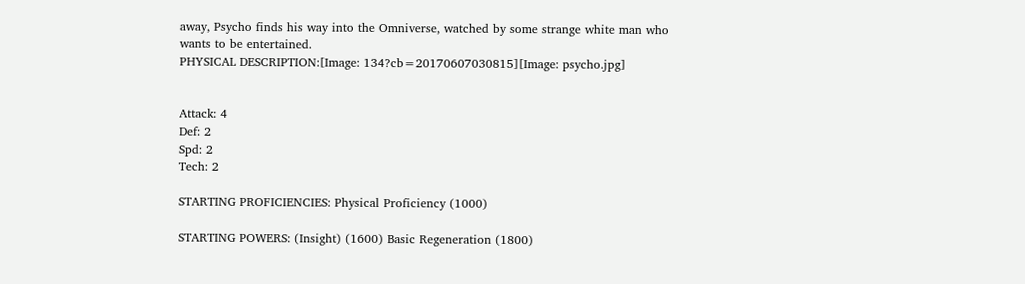away, Psycho finds his way into the Omniverse, watched by some strange white man who wants to be entertained.
PHYSICAL DESCRIPTION:[Image: 134?cb=20170607030815][Image: psycho.jpg]


Attack: 4
Def: 2
Spd: 2
Tech: 2

STARTING PROFICIENCIES: Physical Proficiency (1000)

STARTING POWERS: (Insight) (1600) Basic Regeneration (1800)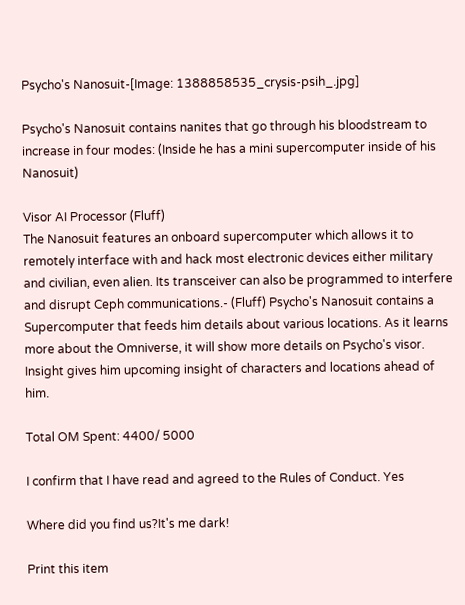Psycho's Nanosuit-[Image: 1388858535_crysis-psih_.jpg]

Psycho's Nanosuit contains nanites that go through his bloodstream to increase in four modes: (Inside he has a mini supercomputer inside of his Nanosuit)

Visor AI Processor (Fluff)
The Nanosuit features an onboard supercomputer which allows it to remotely interface with and hack most electronic devices either military and civilian, even alien. Its transceiver can also be programmed to interfere and disrupt Ceph communications.- (Fluff) Psycho's Nanosuit contains a Supercomputer that feeds him details about various locations. As it learns more about the Omniverse, it will show more details on Psycho's visor. Insight gives him upcoming insight of characters and locations ahead of him.

Total OM Spent: 4400/ 5000

I confirm that I have read and agreed to the Rules of Conduct. Yes

Where did you find us?It's me dark!

Print this item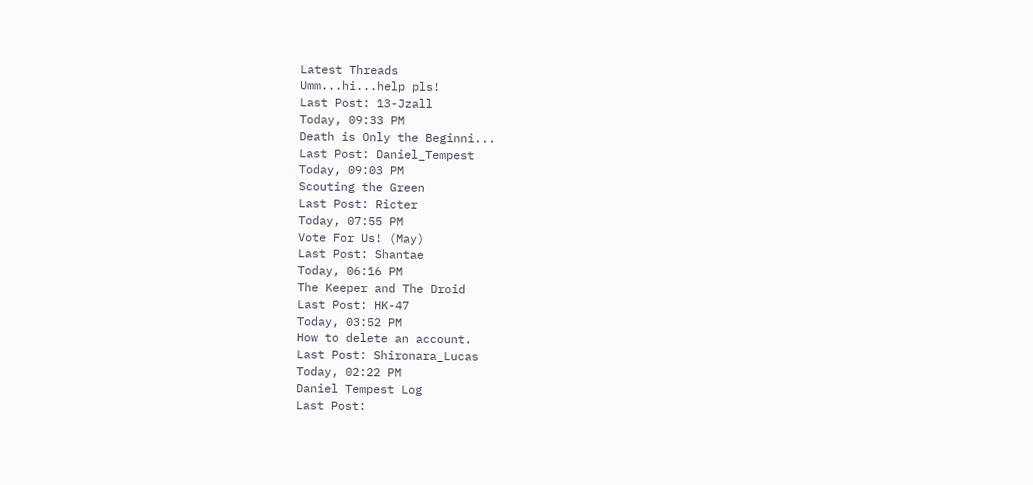Latest Threads
Umm...hi...help pls!
Last Post: 13-Jzall
Today, 09:33 PM
Death is Only the Beginni...
Last Post: Daniel_Tempest
Today, 09:03 PM
Scouting the Green
Last Post: Ricter
Today, 07:55 PM
Vote For Us! (May)
Last Post: Shantae
Today, 06:16 PM
The Keeper and The Droid
Last Post: HK-47
Today, 03:52 PM
How to delete an account.
Last Post: Shironara_Lucas
Today, 02:22 PM
Daniel Tempest Log
Last Post: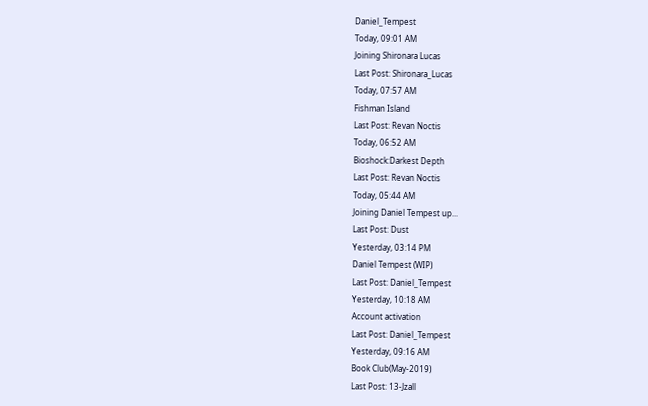Daniel_Tempest
Today, 09:01 AM
Joining Shironara Lucas
Last Post: Shironara_Lucas
Today, 07:57 AM
Fishman Island
Last Post: Revan Noctis
Today, 06:52 AM
Bioshock:Darkest Depth
Last Post: Revan Noctis
Today, 05:44 AM
Joining Daniel Tempest up...
Last Post: Dust
Yesterday, 03:14 PM
Daniel Tempest (WIP)
Last Post: Daniel_Tempest
Yesterday, 10:18 AM
Account activation
Last Post: Daniel_Tempest
Yesterday, 09:16 AM
Book Club(May-2019)
Last Post: 13-Jzall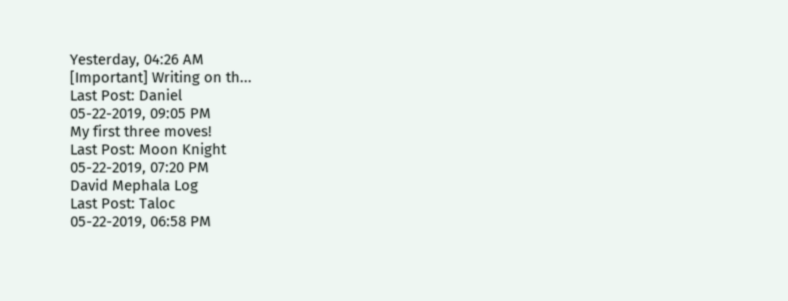Yesterday, 04:26 AM
[Important] Writing on th...
Last Post: Daniel
05-22-2019, 09:05 PM
My first three moves!
Last Post: Moon Knight
05-22-2019, 07:20 PM
David Mephala Log
Last Post: Taloc
05-22-2019, 06:58 PM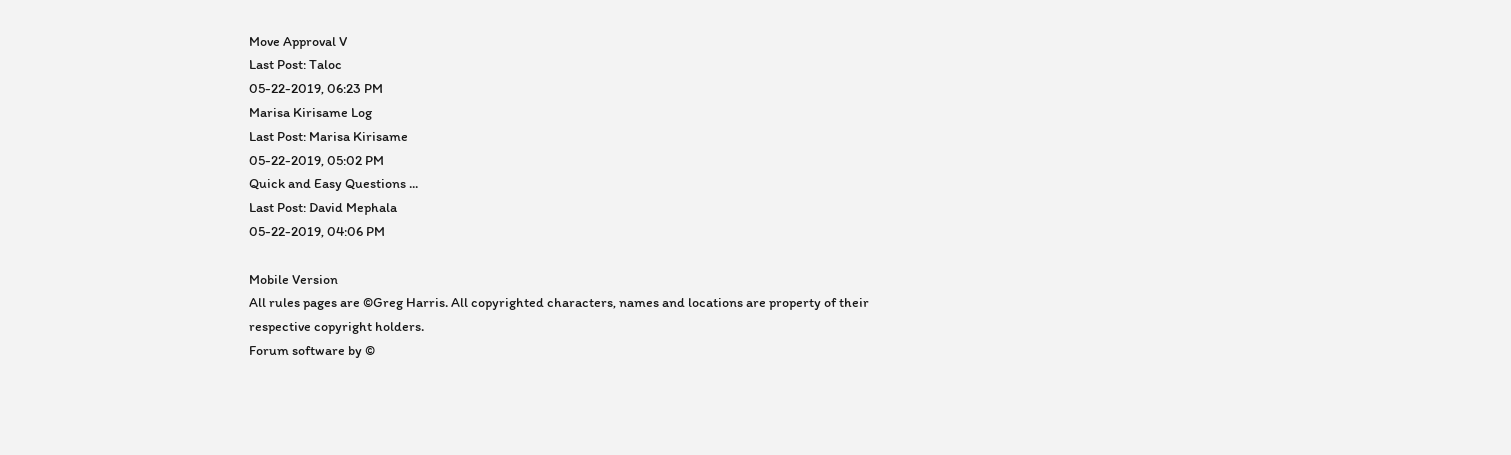Move Approval V
Last Post: Taloc
05-22-2019, 06:23 PM
Marisa Kirisame Log
Last Post: Marisa Kirisame
05-22-2019, 05:02 PM
Quick and Easy Questions ...
Last Post: David Mephala
05-22-2019, 04:06 PM

Mobile Version
All rules pages are ©Greg Harris. All copyrighted characters, names and locations are property of their respective copyright holders.
Forum software by ©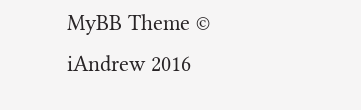MyBB Theme © iAndrew 2016